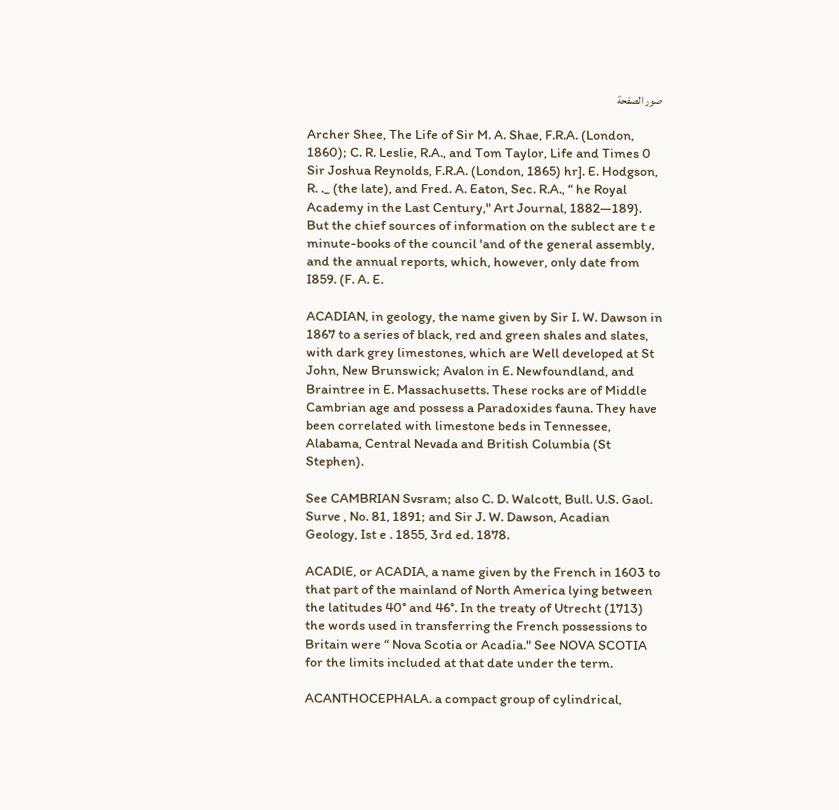صور الصفحة

Archer Shee, The Life of Sir M. A. Shae, F.R.A. (London, 1860); C. R. Leslie, R.A., and Tom Taylor, Life and Times 0 Sir Joshua Reynolds, F.R.A. (London, 1865) hr]. E. Hodgson, R. ._ (the late), and Fred. A. Eaton, Sec. R.A., “ he Royal Academy in the Last Century," Art Journal, 1882—189}. But the chief sources of information on the sublect are t e minute-books of the council 'and of the general assembly, and the annual reports, which, however, only date from I859. (F. A. E.

ACADIAN, in geology, the name given by Sir I. W. Dawson in 1867 to a series of black, red and green shales and slates, with dark grey limestones, which are Well developed at St John, New Brunswick; Avalon in E. Newfoundland, and Braintree in E. Massachusetts. These rocks are of Middle Cambrian age and possess a Paradoxides fauna. They have been correlated with limestone beds in Tennessee, Alabama, Central Nevada and British Columbia (St Stephen).

See CAMBRIAN Svsram; also C. D. Walcott, Bull. U.S. Gaol. Surve , No. 81, 1891; and Sir J. W. Dawson, Acadian Geology, Ist e . 1855, 3rd ed. 1878.

ACADlE, or ACADIA, a name given by the French in 1603 to that part of the mainland of North America lying between the latitudes 40° and 46°. In the treaty of Utrecht (1713) the words used in transferring the French possessions to Britain were “ Nova Scotia or Acadia." See NOVA SCOTIA for the limits included at that date under the term.

ACANTHOCEPHALA. a compact group of cylindrical,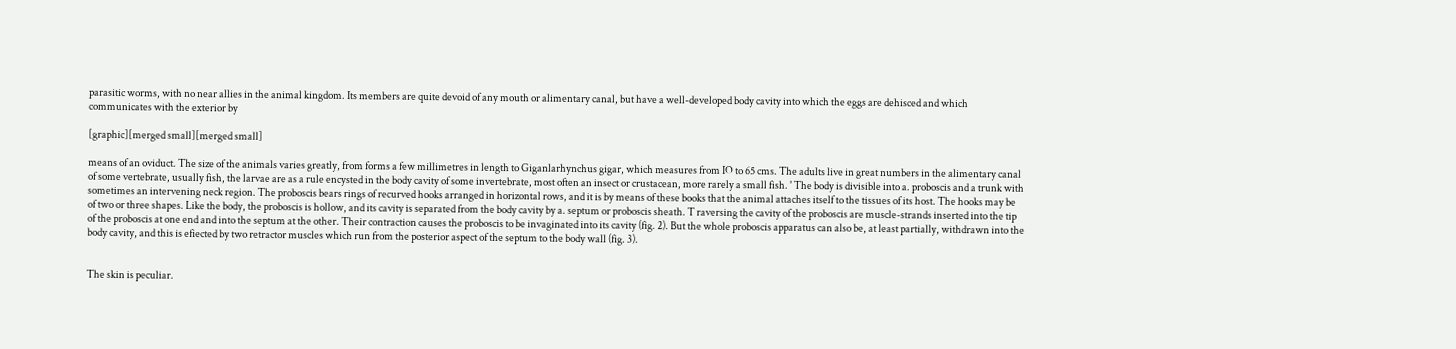parasitic worms, with no near allies in the animal kingdom. Its members are quite devoid of any mouth or alimentary canal, but have a well-developed body cavity into which the eggs are dehisced and which communicates with the exterior by

[graphic][merged small][merged small]

means of an oviduct. The size of the animals varies greatly, from forms a few millimetres in length to Giganlarhynchus gigar, which measures from IO to 65 cms. The adults live in great numbers in the alimentary canal of some vertebrate, usually fish, the larvae are as a rule encysted in the body cavity of some invertebrate, most often an insect or crustacean, more rarely a small fish. ' The body is divisible into a. proboscis and a trunk with sometimes an intervening neck region. The proboscis bears rings of recurved hooks arranged in horizontal rows, and it is by means of these books that the animal attaches itself to the tissues of its host. The hooks may be of two or three shapes. Like the body, the proboscis is hollow, and its cavity is separated from the body cavity by a. septum or proboscis sheath. T raversing the cavity of the proboscis are muscle-strands inserted into the tip of the proboscis at one end and into the septum at the other. Their contraction causes the proboscis to be invaginated into its cavity (fig. 2). But the whole proboscis apparatus can also be, at least partially, withdrawn into the body cavity, and this is efiected by two retractor muscles which run from the posterior aspect of the septum to the body wall (fig. 3).


The skin is peculiar.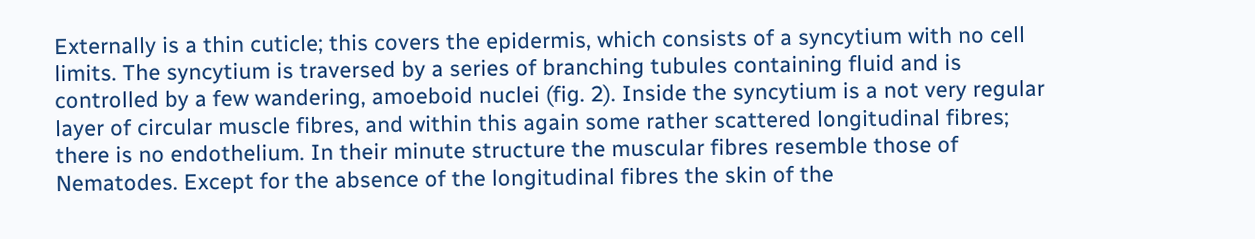Externally is a thin cuticle; this covers the epidermis, which consists of a syncytium with no cell limits. The syncytium is traversed by a series of branching tubules containing fluid and is controlled by a few wandering, amoeboid nuclei (fig. 2). Inside the syncytium is a not very regular layer of circular muscle fibres, and within this again some rather scattered longitudinal fibres; there is no endothelium. In their minute structure the muscular fibres resemble those of Nematodes. Except for the absence of the longitudinal fibres the skin of the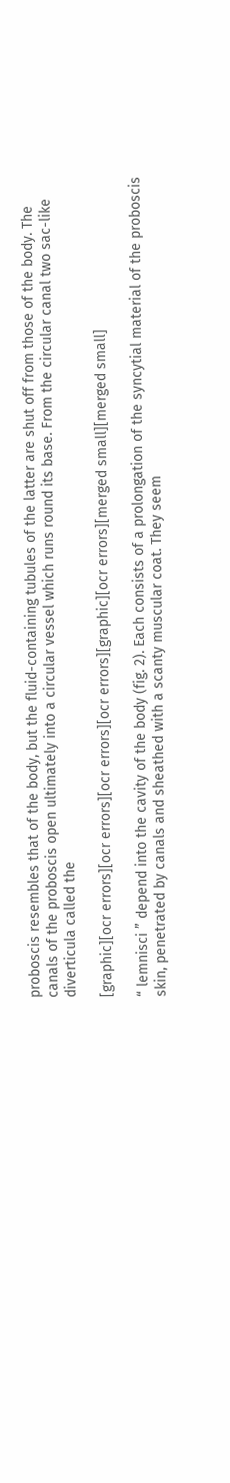proboscis resembles that of the body, but the fluid-containing tubules of the latter are shut off from those of the body. The canals of the proboscis open ultimately into a circular vessel which runs round its base. From the circular canal two sac-like diverticula called the

[graphic][ocr errors][ocr errors][ocr errors][ocr errors][graphic][ocr errors][merged small][merged small]

“ lemnisci ” depend into the cavity of the body (fig. 2). Each consists of a prolongation of the syncytial material of the proboscis skin, penetrated by canals and sheathed with a scanty muscular coat. They seem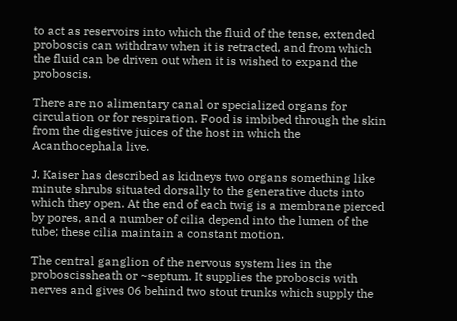to act as reservoirs into which the fluid of the tense, extended proboscis can withdraw when it is retracted, and from which the fluid can be driven out when it is wished to expand the proboscis.

There are no alimentary canal or specialized organs for circulation or for respiration. Food is imbibed through the skin from the digestive juices of the host in which the Acanthocephala live.

J. Kaiser has described as kidneys two organs something like minute shrubs situated dorsally to the generative ducts into which they open. At the end of each twig is a membrane pierced by pores, and a number of cilia depend into the lumen of the tube; these cilia maintain a constant motion.

The central ganglion of the nervous system lies in the proboscissheath or ~septum. It supplies the proboscis with nerves and gives 06 behind two stout trunks which supply the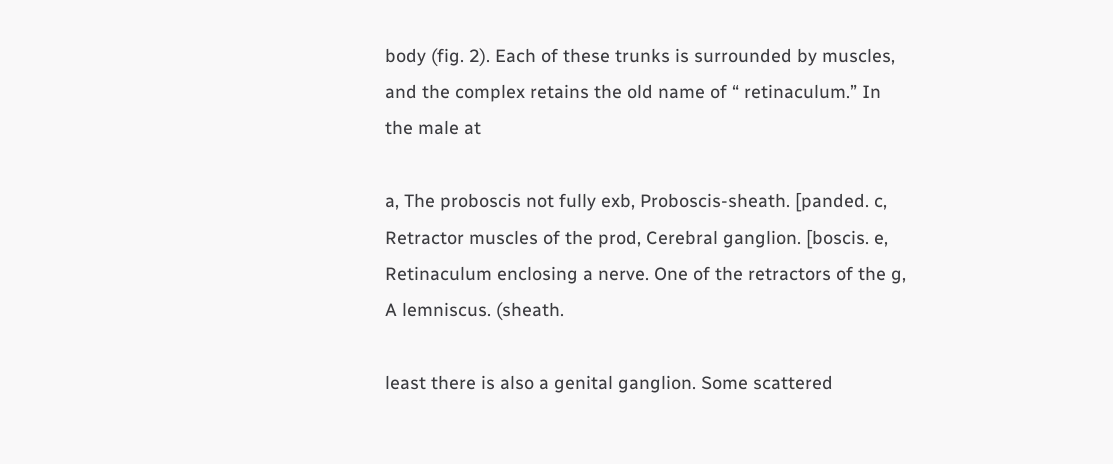body (fig. 2). Each of these trunks is surrounded by muscles, and the complex retains the old name of “ retinaculum.” In the male at

a, The proboscis not fully exb, Proboscis-sheath. [panded. c, Retractor muscles of the prod, Cerebral ganglion. [boscis. e, Retinaculum enclosing a nerve. One of the retractors of the g, A lemniscus. (sheath.

least there is also a genital ganglion. Some scattered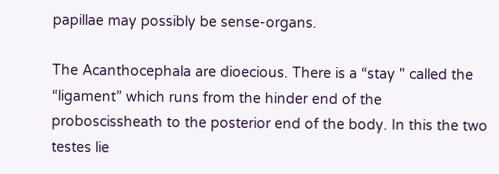papillae may possibly be sense-organs.

The Acanthocephala are dioecious. There is a “stay " called the “ligament” which runs from the hinder end of the proboscissheath to the posterior end of the body. In this the two testes lie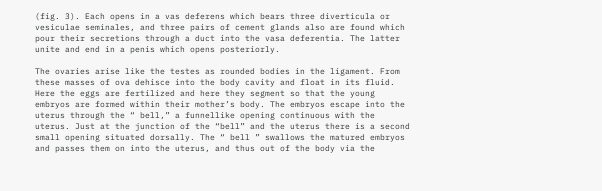(fig. 3). Each opens in a vas deferens which bears three diverticula or vesiculae seminales, and three pairs of cement glands also are found which pour their secretions through a duct into the vasa deferentia. The latter unite and end in a penis which opens posteriorly.

The ovaries arise like the testes as rounded bodies in the ligament. From these masses of ova dehisce into the body cavity and float in its fluid. Here the eggs are fertilized and here they segment so that the young embryos are formed within their mother’s body. The embryos escape into the uterus through the “ bell,” a funnellike opening continuous with the uterus. Just at the junction of the “bell” and the uterus there is a second small opening situated dorsally. The “ bell ” swallows the matured embryos and passes them on into the uterus, and thus out of the body via the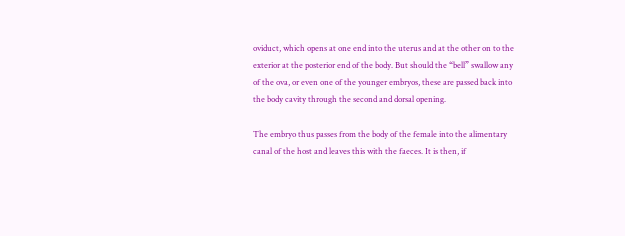oviduct, which opens at one end into the uterus and at the other on to the exterior at the posterior end of the body. But should the “bell” swallow any of the ova, or even one of the younger embryos, these are passed back into the body cavity through the second and dorsal opening.

The embryo thus passes from the body of the female into the alimentary canal of the host and leaves this with the faeces. It is then, if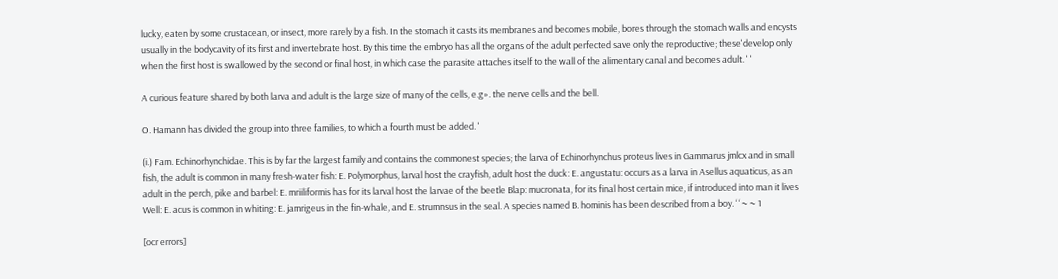lucky, eaten by some crustacean, or insect, more rarely by a fish. In the stomach it casts its membranes and becomes mobile, bores through the stomach walls and encysts usually in the bodycavity of its first and invertebrate host. By this time the embryo has all the organs of the adult perfected save only the reproductive; these'develop only when the first host is swallowed by the second or final host, in which case the parasite attaches itself to the wall of the alimentary canal and becomes adult. ' '

A curious feature shared by both larva and adult is the large size of many of the cells, e.g». the nerve cells and the bell.

O. Hamann has divided the group into three families, to which a fourth must be added. '

(i.) Fam. Echinorhynchidae. This is by far the largest family and contains the commonest species; the larva of Echinorhynchus proteus lives in Gammarus jmlcx and in small fish, the adult is common in many fresh-water fish: E. Polymorphus, larval host the crayfish, adult host the duck: E. angustatu: occurs as a larva in Asellus aquaticus, as an adult in the perch, pike and barbel: E. mriiliformis has for its larval host the larvae of the beetle Blap: mucronata, for its final host certain mice, if introduced into man it lives Well: E. acus is common in whiting: E. jamrigeus in the fin-whale, and E. strumnsus in the seal. A species named B. hominis has been described from a boy. ‘ ‘ ~ ~ 1

[ocr errors]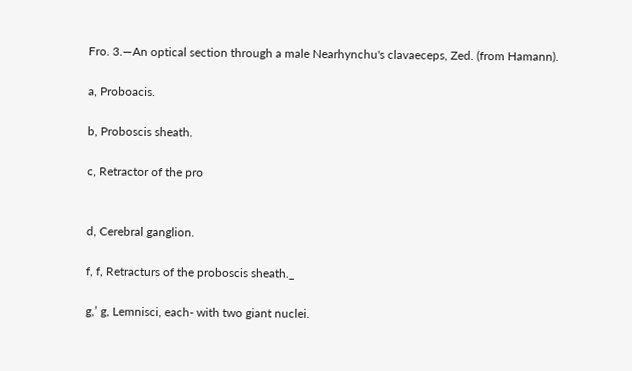Fro. 3.—An optical section through a male Nearhynchu's clavaeceps, Zed. (from Hamann).

a, Proboacis.

b, Proboscis sheath.

c, Retractor of the pro


d, Cerebral ganglion.

f, f, Retracturs of the proboscis sheath._

g,’ g, Lemnisci, each- with two giant nuclei.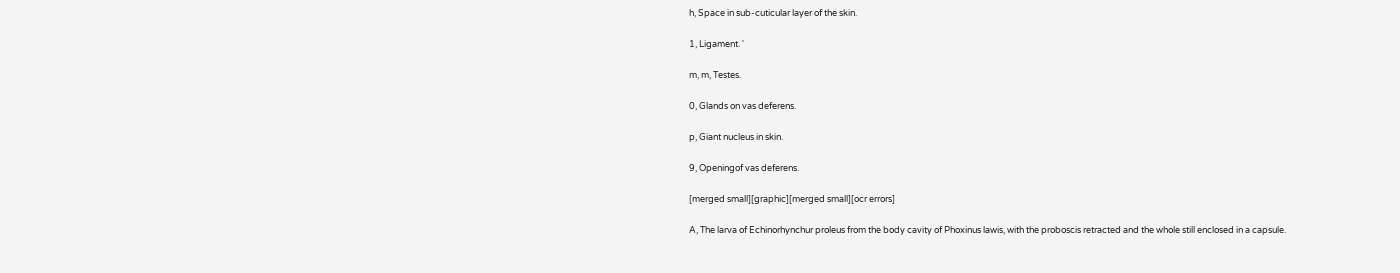h, Space in sub-cuticular layer of the skin.

1, Ligament. '

m, m, Testes.

0, Glands on vas deferens.

p, Giant nucleus in skin.

9, Openingof vas deferens.

[merged small][graphic][merged small][ocr errors]

A, The larva of Echinorhynchur proleus from the body cavity of Phoxinus lawis, with the proboscis retracted and the whole still enclosed in a capsule.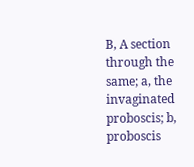B, A section through the same; a, the invaginated proboscis; b, proboscis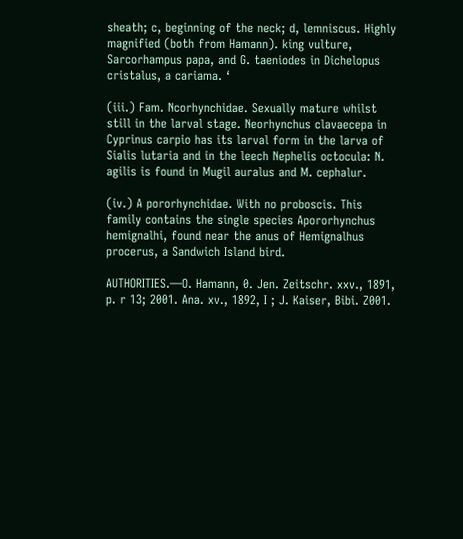sheath; c, beginning of the neck; d, lemniscus. Highly magnified (both from Hamann). king vulture, Sarcorhampus papa, and G. taeniodes in Dichelopus cristalus, a cariama. ‘

(iii.) Fam. Ncorhynchidae. Sexually mature whilst still in the larval stage. Neorhynchus clavaecepa in Cyprinus carpio has its larval form in the larva of Sialis lutaria and in the leech Nephelis octocula: N. agilis is found in Mugil auralus and M. cephalur.

(iv.) A pororhynchidae. With no proboscis. This family contains the single species Apororhynchus hemignalhi, found near the anus of Hemignalhus procerus, a Sandwich Island bird.

AUTHORITIES.—O. Hamann, 0. Jen. Zeitschr. xxv., 1891, p. r 13; 2001. Ana. xv., 1892, I ; J. Kaiser, Bibi. Z001.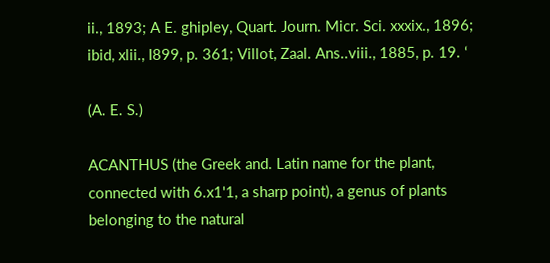ii., 1893; A E. ghipley, Quart. Journ. Micr. Sci. xxxix., 1896; ibid, xlii., I899, p. 361; Villot, Zaal. Ans..viii., 1885, p. 19. ‘

(A. E. S.)

ACANTHUS (the Greek and. Latin name for the plant, connected with 6.x1'1, a sharp point), a genus of plants belonging to the natural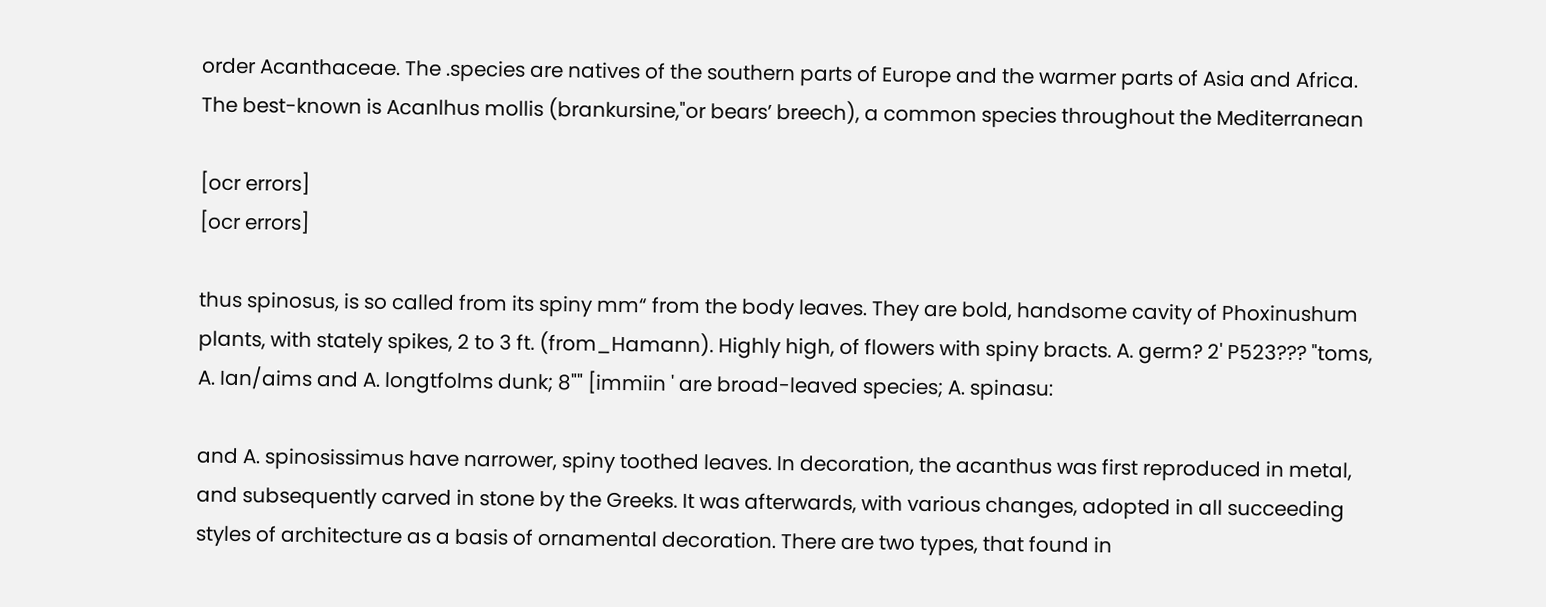order Acanthaceae. The .species are natives of the southern parts of Europe and the warmer parts of Asia and Africa. The best-known is Acanlhus mollis (brankursine,"or bears’ breech), a common species throughout the Mediterranean

[ocr errors]
[ocr errors]

thus spinosus, is so called from its spiny mm“ from the body leaves. They are bold, handsome cavity of Phoxinushum plants, with stately spikes, 2 to 3 ft. (from_Hamann). Highly high, of flowers with spiny bracts. A. germ? 2' P523??? "toms, A. Ian/aims and A. longtfolms dunk; 8"" [immiin ' are broad-leaved species; A. spinasu:

and A. spinosissimus have narrower, spiny toothed leaves. In decoration, the acanthus was first reproduced in metal, and subsequently carved in stone by the Greeks. It was afterwards, with various changes, adopted in all succeeding styles of architecture as a basis of ornamental decoration. There are two types, that found in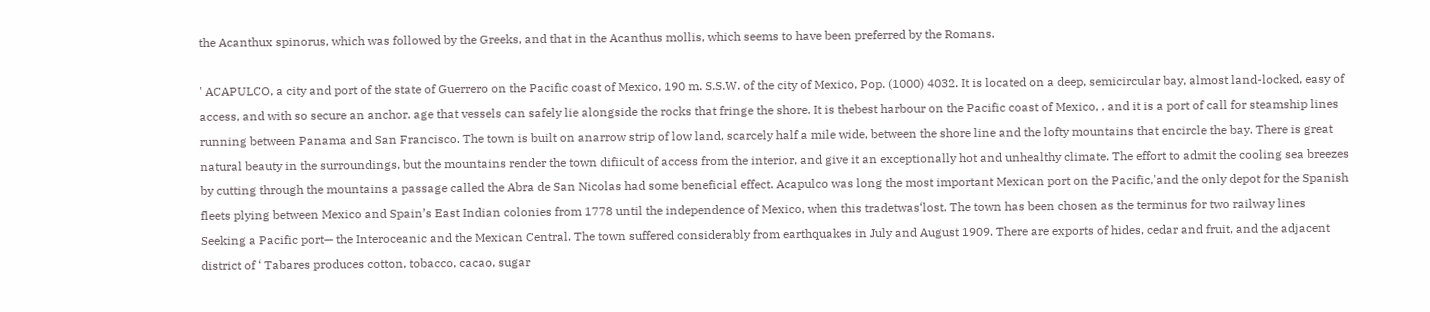the Acanthux spinorus, which was followed by the Greeks, and that in the Acanthus mollis, which seems to have been preferred by the Romans.

' ACAPULCO, a city and port of the state of Guerrero on the Pacific coast of Mexico, 190 m. S.S.W. of the city of Mexico, Pop. (1000) 4032. It is located on a deep, semicircular bay, almost land-locked, easy of access, and with so secure an anchor. age that vessels can safely lie alongside the rocks that fringe the shore. It is thebest harbour on the Pacific coast of Mexico, . and it is a port of call for steamship lines running between Panama and San Francisco. The town is built on anarrow strip of low land, scarcely half a mile wide, between the shore line and the lofty mountains that encircle the bay. There is great natural beauty in the surroundings, but the mountains render the town difiicult of access from the interior, and give it an exceptionally hot and unhealthy climate. The effort to admit the cooling sea breezes by cutting through the mountains a passage called the Abra de San Nicolas had some beneficial effect. Acapulco was long the most important Mexican port on the Pacific,'and the only depot for the Spanish fleets plying between Mexico and Spain’s East Indian colonies from 1778 until the independence of Mexico, when this tradetwas‘lost. The town has been chosen as the terminus for two railway lines Seeking a Pacific port— the Interoceanic and the Mexican Central. The town suffered considerably from earthquakes in July and August 1909. There are exports of hides, cedar and fruit, and the adjacent district of ‘ Tabares produces cotton, tobacco, cacao, sugar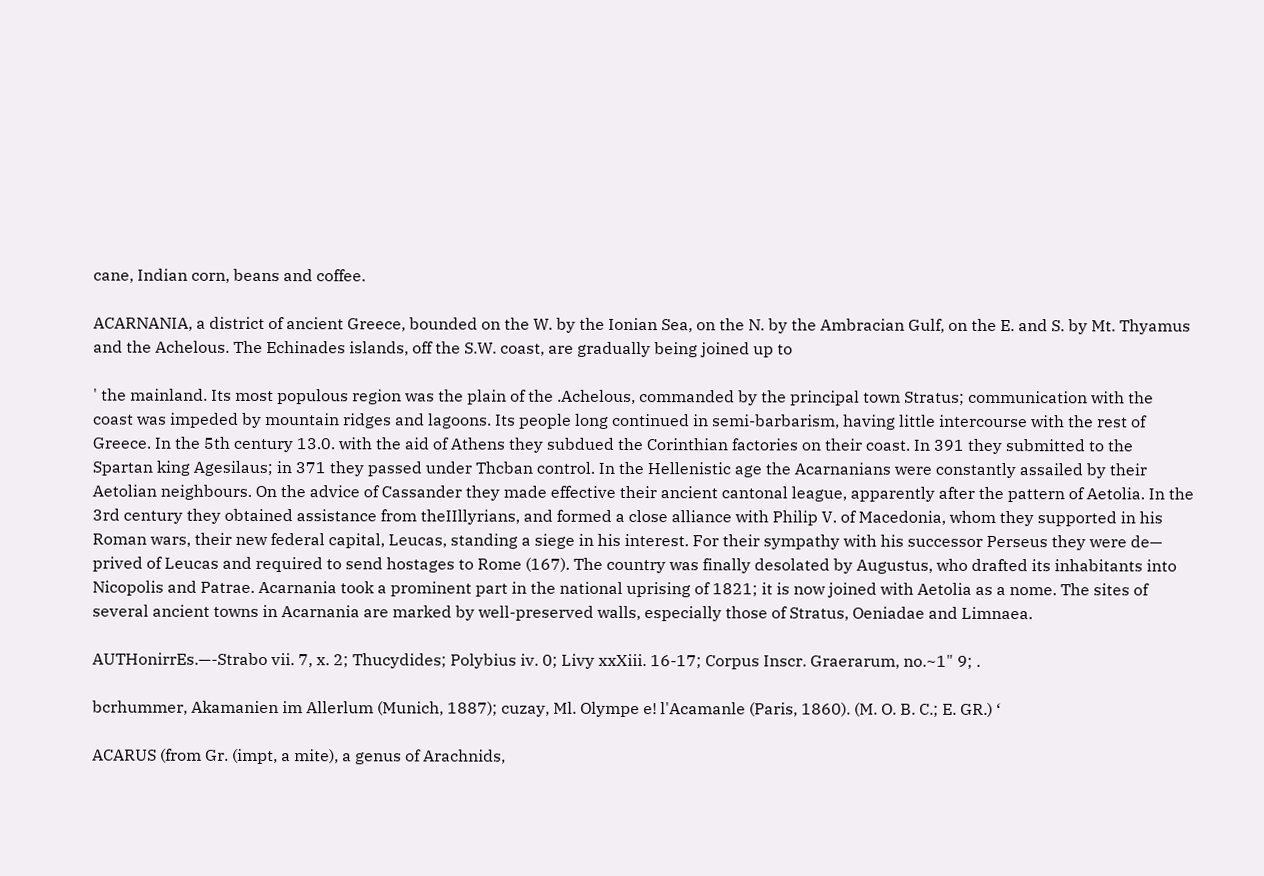cane, Indian corn, beans and coffee.

ACARNANIA, a district of ancient Greece, bounded on the W. by the Ionian Sea, on the N. by the Ambracian Gulf, on the E. and S. by Mt. Thyamus and the Achelous. The Echinades islands, off the S.W. coast, are gradually being joined up to

' the mainland. Its most populous region was the plain of the .Achelous, commanded by the principal town Stratus; communication with the coast was impeded by mountain ridges and lagoons. Its people long continued in semi-barbarism, having little intercourse with the rest of Greece. In the 5th century 13.0. with the aid of Athens they subdued the Corinthian factories on their coast. In 391 they submitted to the Spartan king Agesilaus; in 371 they passed under Thcban control. In the Hellenistic age the Acarnanians were constantly assailed by their Aetolian neighbours. On the advice of Cassander they made effective their ancient cantonal league, apparently after the pattern of Aetolia. In the 3rd century they obtained assistance from theIIllyrians, and formed a close alliance with Philip V. of Macedonia, whom they supported in his Roman wars, their new federal capital, Leucas, standing a siege in his interest. For their sympathy with his successor Perseus they were de— prived of Leucas and required to send hostages to Rome (167). The country was finally desolated by Augustus, who drafted its inhabitants into Nicopolis and Patrae. Acarnania took a prominent part in the national uprising of 1821; it is now joined with Aetolia as a nome. The sites of several ancient towns in Acarnania are marked by well-preserved walls, especially those of Stratus, Oeniadae and Limnaea.

AUTHonirrEs.—-Strabo vii. 7, x. 2; Thucydides; Polybius iv. 0; Livy xxXiii. 16-17; Corpus Inscr. Graerarum, no.~1" 9; .

bcrhummer, Akamanien im Allerlum (Munich, 1887); cuzay, Ml. Olympe e! l'Acamanle (Paris, 1860). (M. O. B. C.; E. GR.) ‘

ACARUS (from Gr. (impt, a mite), a genus of Arachnids,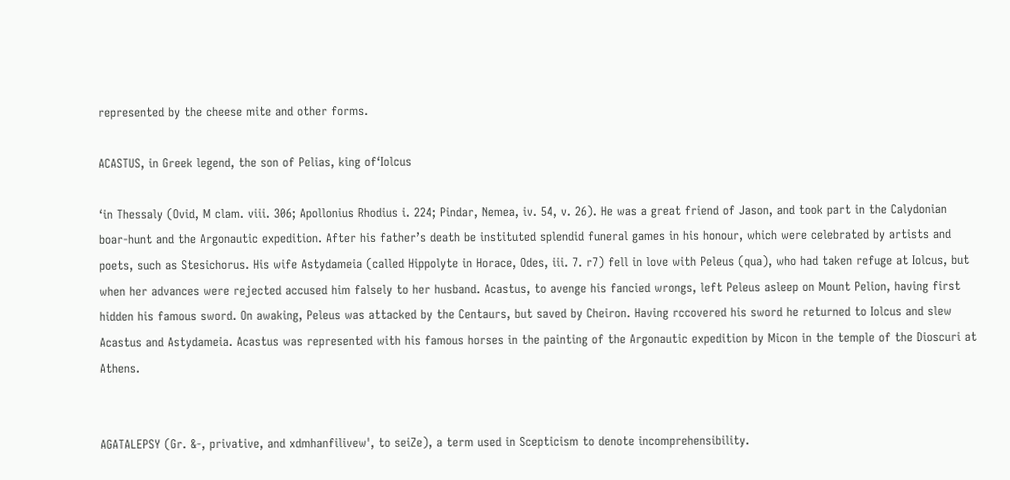represented by the cheese mite and other forms.

ACASTUS, in Greek legend, the son of Pelias, king of‘Iolcus

‘in Thessaly (Ovid, M clam. viii. 306; Apollonius Rhodius i. 224; Pindar, Nemea, iv. 54, v. 26). He was a great friend of Jason, and took part in the Calydonian boar-hunt and the Argonautic expedition. After his father’s death be instituted splendid funeral games in his honour, which were celebrated by artists and poets, such as Stesichorus. His wife Astydameia (called Hippolyte in Horace, Odes, iii. 7. r7) fell in love with Peleus (qua), who had taken refuge at Iolcus, but when her advances were rejected accused him falsely to her husband. Acastus, to avenge his fancied wrongs, left Peleus asleep on Mount Pelion, having first hidden his famous sword. On awaking, Peleus was attacked by the Centaurs, but saved by Cheiron. Having rccovered his sword he returned to Iolcus and slew Acastus and Astydameia. Acastus was represented with his famous horses in the painting of the Argonautic expedition by Micon in the temple of the Dioscuri at Athens.


AGATALEPSY (Gr. &-, privative, and xdmhanfilivew', to seiZe), a term used in Scepticism to denote incomprehensibility.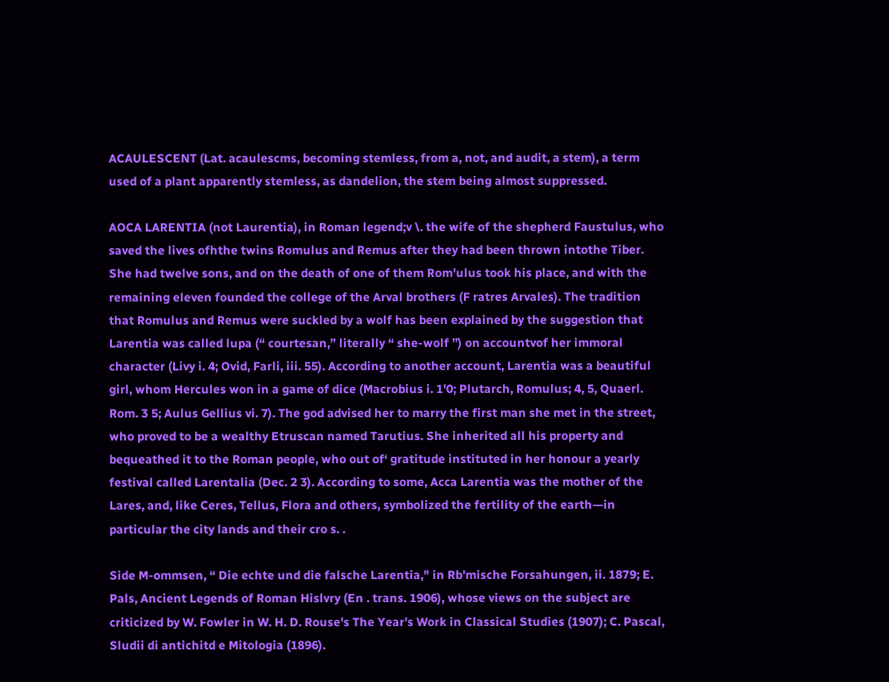ACAULESCENT (Lat. acaulescms, becoming stemless, from a, not, and audit, a stem), a term used of a plant apparently stemless, as dandelion, the stem being almost suppressed.

AOCA LARENTIA (not Laurentia), in Roman legend;v \. the wife of the shepherd Faustulus, who saved the lives ofhthe twins Romulus and Remus after they had been thrown intothe Tiber. She had twelve sons, and on the death of one of them Rom'ulus took his place, and with the remaining eleven founded the college of the Arval brothers (F ratres Arvales). The tradition that Romulus and Remus were suckled by a wolf has been explained by the suggestion that Larentia was called lupa (“ courtesan,” literally “ she-wolf ”) on accountvof her immoral character (Livy i. 4; Ovid, Farli, iii. 55). According to another account, Larentia was a beautiful girl, whom Hercules won in a game of dice (Macrobius i. 1'0; Plutarch, Romulus; 4, 5, Quaerl. Rom. 3 5; Aulus Gellius vi. 7). The god advised her to marry the first man she met in the street, who proved to be a wealthy Etruscan named Tarutius. She inherited all his property and bequeathed it to the Roman people, who out of‘ gratitude instituted in her honour a yearly festival called Larentalia (Dec. 2 3). According to some, Acca Larentia was the mother of the Lares, and, like Ceres, Tellus, Flora and others, symbolized the fertility of the earth—in particular the city lands and their cro s. .

Side M-ommsen, “ Die echte und die falsche Larentia," in Rb'mische Forsahungen, ii. 1879; E. Pals, Ancient Legends of Roman Hislvry (En . trans. 1906), whose views on the subject are criticized by W. Fowler in W. H. D. Rouse's The Year's Work in Classical Studies (1907); C. Pascal, Sludii di antichitd e Mitologia (1896).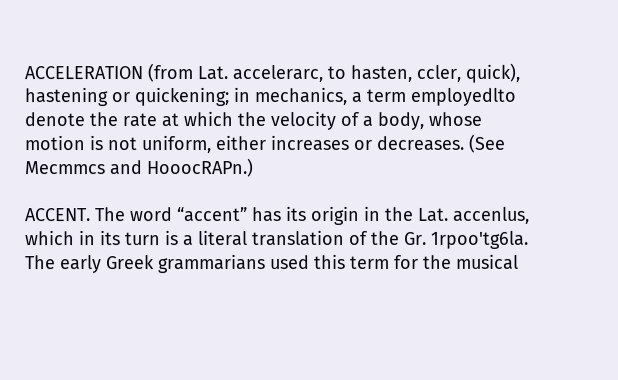ACCELERATION (from Lat. accelerarc, to hasten, ccler, quick), hastening or quickening; in mechanics, a term employedlto denote the rate at which the velocity of a body, whose motion is not uniform, either increases or decreases. (See Mecmmcs and HooocRAPn.)

ACCENT. The word “accent” has its origin in the Lat. accenlus, which in its turn is a literal translation of the Gr. 1rpoo'tg6la. The early Greek grammarians used this term for the musical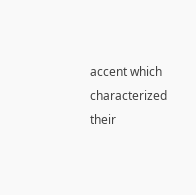accent which characterized their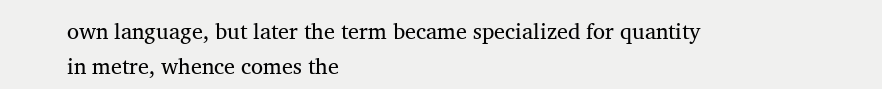own language, but later the term became specialized for quantity in metre, whence comes the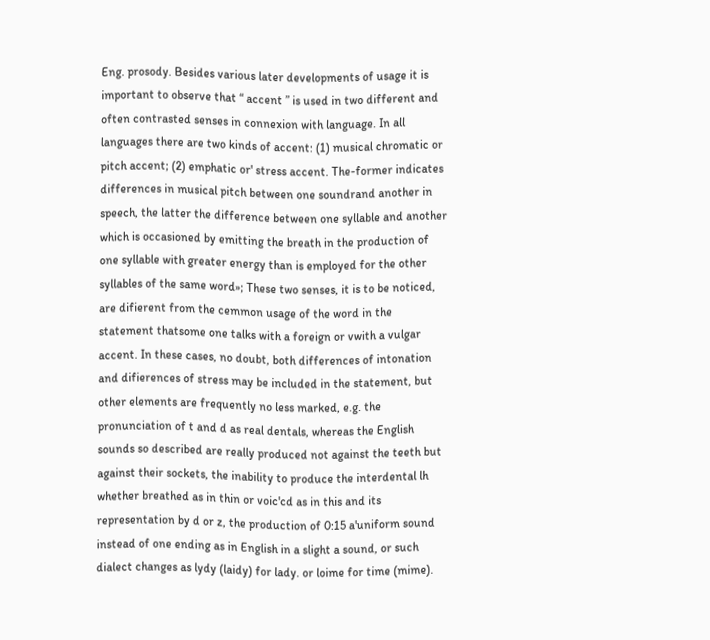Eng. prosody. Besides various later developments of usage it is important to observe that “ accent ” is used in two different and often contrasted senses in connexion with language. In all languages there are two kinds of accent: (1) musical chromatic or pitch accent; (2) emphatic or' stress accent. The-former indicates differences in musical pitch between one soundrand another in speech, the latter the difference between one syllable and another which is occasioned by emitting the breath in the production of one syllable with greater energy than is employed for the other syllables of the same word»; These two senses, it is to be noticed, are difierent from the cemmon usage of the word in the statement thatsome one talks with a foreign or vwith a vulgar accent. In these cases, no doubt, both differences of intonation and difierences of stress may be included in the statement, but other elements are frequently no less marked, e.g. the pronunciation of t and d as real dentals, whereas the English sounds so described are really produced not against the teeth but against their sockets, the inability to produce the interdental lh whether breathed as in thin or voic'cd as in this and its representation by d or z, the production of 0:15 a'uniform sound instead of one ending as in English in a slight a sound, or such dialect changes as lydy (laidy) for lady. or loime for time (mime).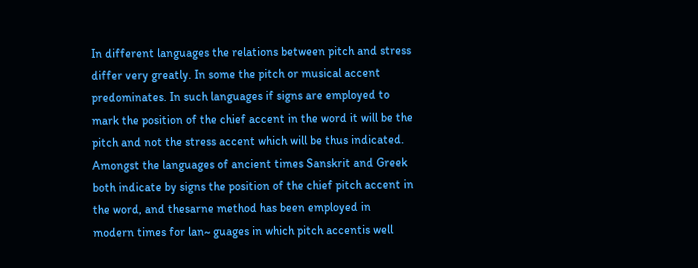In different languages the relations between pitch and stress differ very greatly. In some the pitch or musical accent predominates. In such languages if signs are employed to mark the position of the chief accent in the word it will be the pitch and not the stress accent which will be thus indicated. Amongst the languages of ancient times Sanskrit and Greek both indicate by signs the position of the chief pitch accent in the word, and thesarne method has been employed in modern times for lan~ guages in which pitch accentis well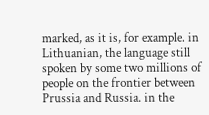marked, as it is, for example. in Lithuanian, the language still spoken by some two millions of people on the frontier between Prussia and Russia. in the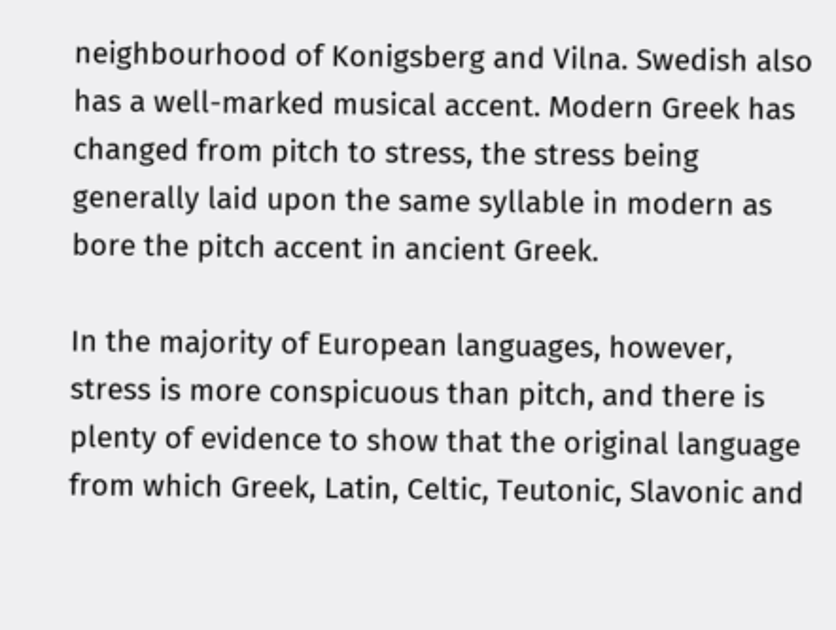neighbourhood of Konigsberg and Vilna. Swedish also has a well-marked musical accent. Modern Greek has changed from pitch to stress, the stress being generally laid upon the same syllable in modern as bore the pitch accent in ancient Greek.

In the majority of European languages, however, stress is more conspicuous than pitch, and there is plenty of evidence to show that the original language from which Greek, Latin, Celtic, Teutonic, Slavonic and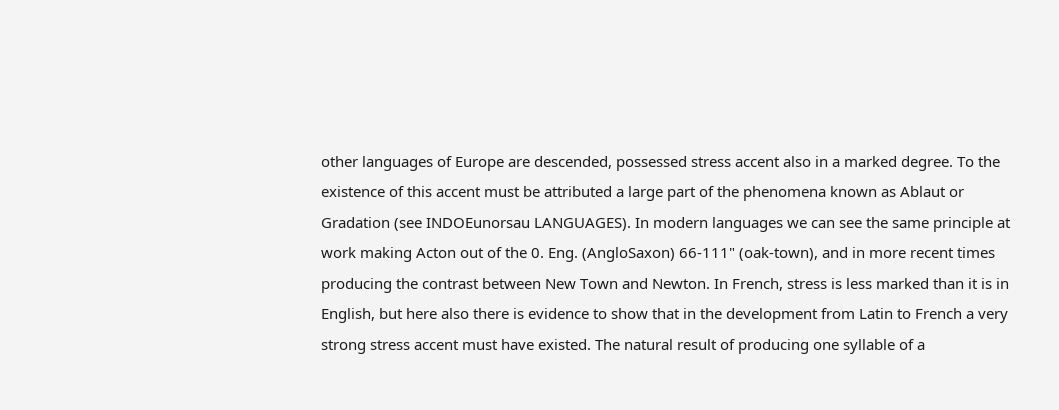other languages of Europe are descended, possessed stress accent also in a marked degree. To the existence of this accent must be attributed a large part of the phenomena known as Ablaut or Gradation (see INDOEunorsau LANGUAGES). In modern languages we can see the same principle at work making Acton out of the 0. Eng. (AngloSaxon) 66-111" (oak-town), and in more recent times producing the contrast between New Town and Newton. In French, stress is less marked than it is in English, but here also there is evidence to show that in the development from Latin to French a very strong stress accent must have existed. The natural result of producing one syllable of a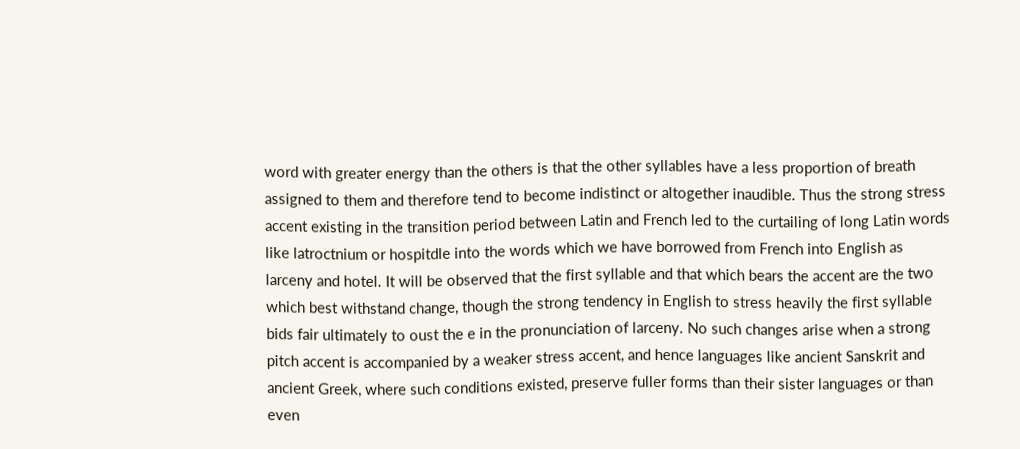word with greater energy than the others is that the other syllables have a less proportion of breath assigned to them and therefore tend to become indistinct or altogether inaudible. Thus the strong stress accent existing in the transition period between Latin and French led to the curtailing of long Latin words like latroctnium or hospitdle into the words which we have borrowed from French into English as larceny and hotel. It will be observed that the first syllable and that which bears the accent are the two which best withstand change, though the strong tendency in English to stress heavily the first syllable bids fair ultimately to oust the e in the pronunciation of larceny. No such changes arise when a strong pitch accent is accompanied by a weaker stress accent, and hence languages like ancient Sanskrit and ancient Greek, where such conditions existed, preserve fuller forms than their sister languages or than even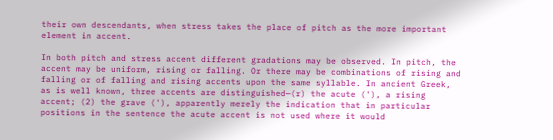their own descendants, when stress takes the place of pitch as the more important element in accent.

In both pitch and stress accent different gradations may be observed. In pitch, the accent may be uniform, rising or falling. Or there may be combinations of rising and falling or of falling and rising accents upon the same syllable. In ancient Greek, as is well known, three accents are distinguished—(r) the acute ('), a rising accent; (2) the grave ('), apparently merely the indication that in particular positions in the sentence the acute accent is not used where it would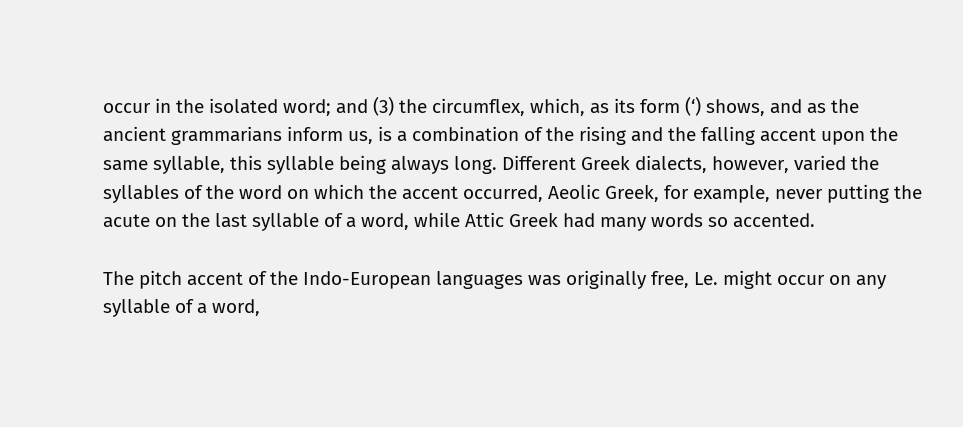occur in the isolated word; and (3) the circumflex, which, as its form (‘) shows, and as the ancient grammarians inform us, is a combination of the rising and the falling accent upon the same syllable, this syllable being always long. Different Greek dialects, however, varied the syllables of the word on which the accent occurred, Aeolic Greek, for example, never putting the acute on the last syllable of a word, while Attic Greek had many words so accented.

The pitch accent of the Indo-European languages was originally free, Le. might occur on any syllable of a word,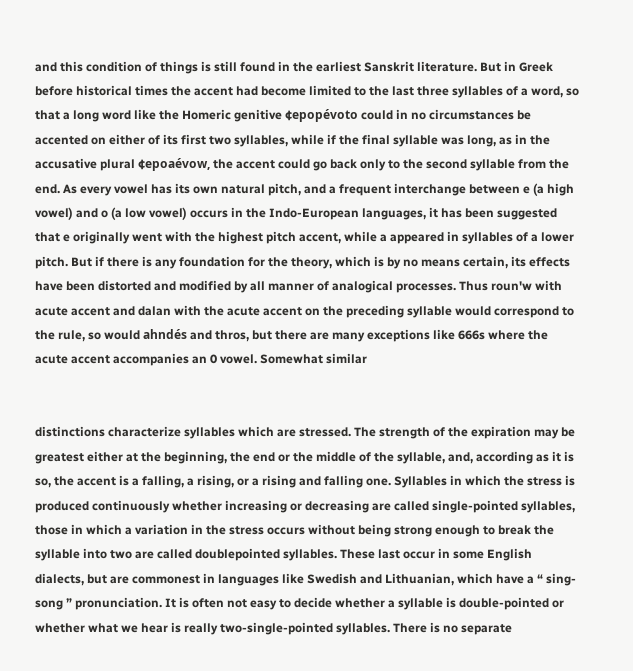and this condition of things is still found in the earliest Sanskrit literature. But in Greek before historical times the accent had become limited to the last three syllables of a word, so that a long word like the Homeric genitive ¢epopévoto could in no circumstances be accented on either of its first two syllables, while if the final syllable was long, as in the accusative plural ¢epoaévow, the accent could go back only to the second syllable from the end. As every vowel has its own natural pitch, and a frequent interchange between e (a high vowel) and o (a low vowel) occurs in the Indo-European languages, it has been suggested that e originally went with the highest pitch accent, while a appeared in syllables of a lower pitch. But if there is any foundation for the theory, which is by no means certain, its effects have been distorted and modified by all manner of analogical processes. Thus roun'w with acute accent and dalan with the acute accent on the preceding syllable would correspond to the rule, so would ahndés and thros, but there are many exceptions like 666s where the acute accent accompanies an 0 vowel. Somewhat similar


distinctions characterize syllables which are stressed. The strength of the expiration may be greatest either at the beginning, the end or the middle of the syllable, and, according as it is so, the accent is a falling, a rising, or a rising and falling one. Syllables in which the stress is produced continuously whether increasing or decreasing are called single-pointed syllables, those in which a variation in the stress occurs without being strong enough to break the syllable into two are called doublepointed syllables. These last occur in some English dialects, but are commonest in languages like Swedish and Lithuanian, which have a “ sing-song ” pronunciation. It is often not easy to decide whether a syllable is double-pointed or whether what we hear is really two-single-pointed syllables. There is no separate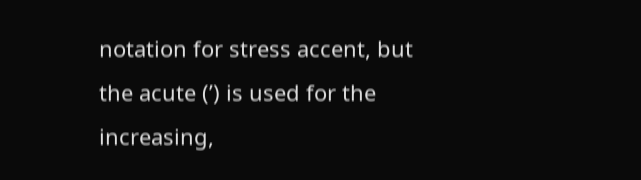notation for stress accent, but the acute (’) is used for the increasing,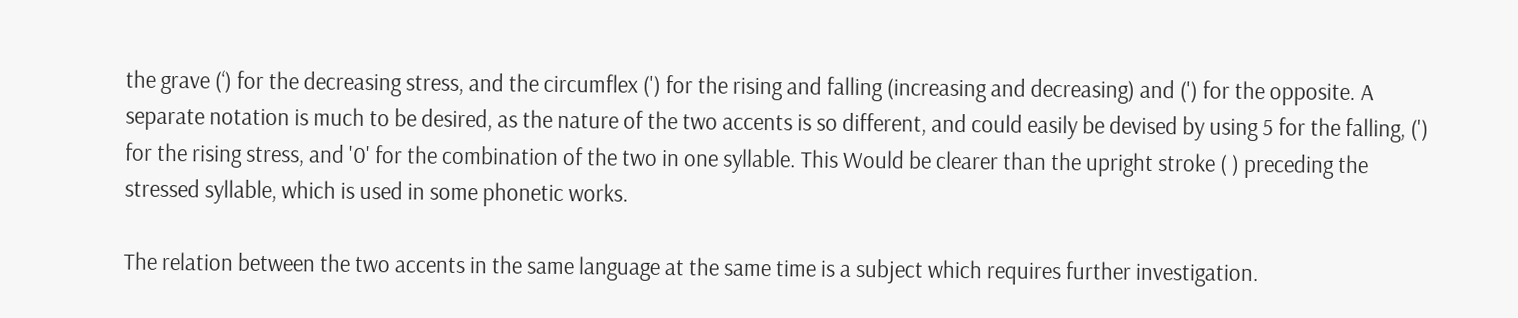the grave (‘) for the decreasing stress, and the circumflex (') for the rising and falling (increasing and decreasing) and (') for the opposite. A separate notation is much to be desired, as the nature of the two accents is so different, and could easily be devised by using 5 for the falling, (') for the rising stress, and '0' for the combination of the two in one syllable. This Would be clearer than the upright stroke ( ) preceding the stressed syllable, which is used in some phonetic works.

The relation between the two accents in the same language at the same time is a subject which requires further investigation.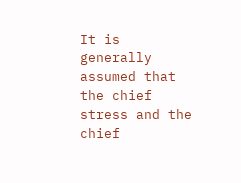It is generally assumed that the chief stress and the chief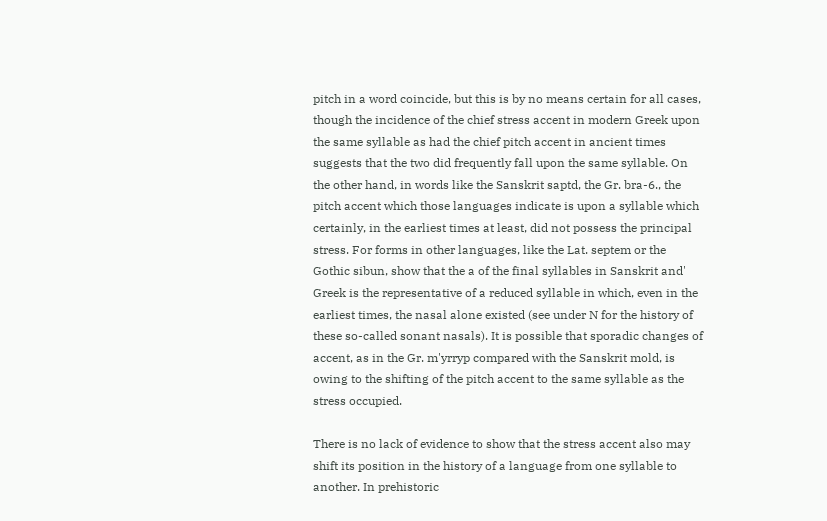pitch in a word coincide, but this is by no means certain for all cases, though the incidence of the chief stress accent in modern Greek upon the same syllable as had the chief pitch accent in ancient times suggests that the two did frequently fall upon the same syllable. On the other hand, in words like the Sanskrit saptd, the Gr. bra-6., the pitch accent which those languages indicate is upon a syllable which certainly, in the earliest times at least, did not possess the principal stress. For forms in other languages, like the Lat. septem or the Gothic sibun, show that the a of the final syllables in Sanskrit and' Greek is the representative of a reduced syllable in which, even in the earliest times, the nasal alone existed (see under N for the history of these so-called sonant nasals). It is possible that sporadic changes of accent, as in the Gr. m'yrryp compared with the Sanskrit mold, is owing to the shifting of the pitch accent to the same syllable as the stress occupied.

There is no lack of evidence to show that the stress accent also may shift its position in the history of a language from one syllable to another. In prehistoric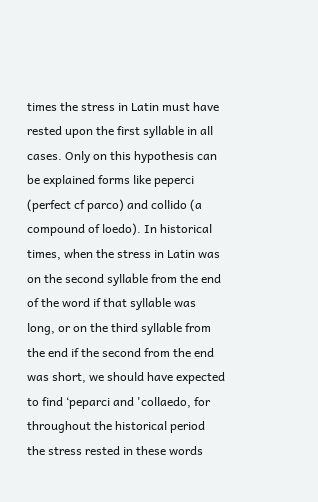times the stress in Latin must have rested upon the first syllable in all cases. Only on this hypothesis can be explained forms like peperci (perfect cf parco) and collido (a compound of loedo). In historical times, when the stress in Latin was on the second syllable from the end of the word if that syllable was long, or on the third syllable from the end if the second from the end was short, we should have expected to find ‘peparci and 'collaedo, for throughout the historical period the stress rested in these words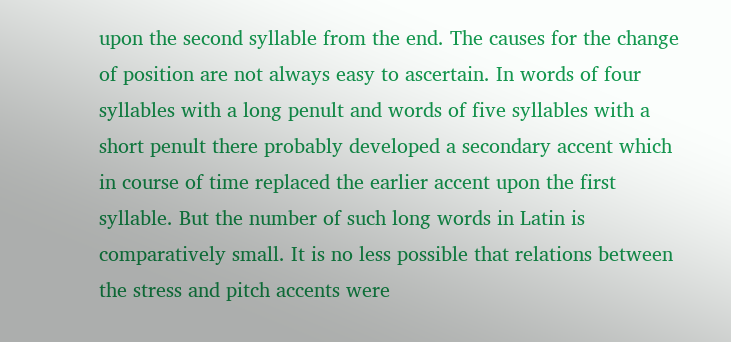upon the second syllable from the end. The causes for the change of position are not always easy to ascertain. In words of four syllables with a long penult and words of five syllables with a short penult there probably developed a secondary accent which in course of time replaced the earlier accent upon the first syllable. But the number of such long words in Latin is comparatively small. It is no less possible that relations between the stress and pitch accents were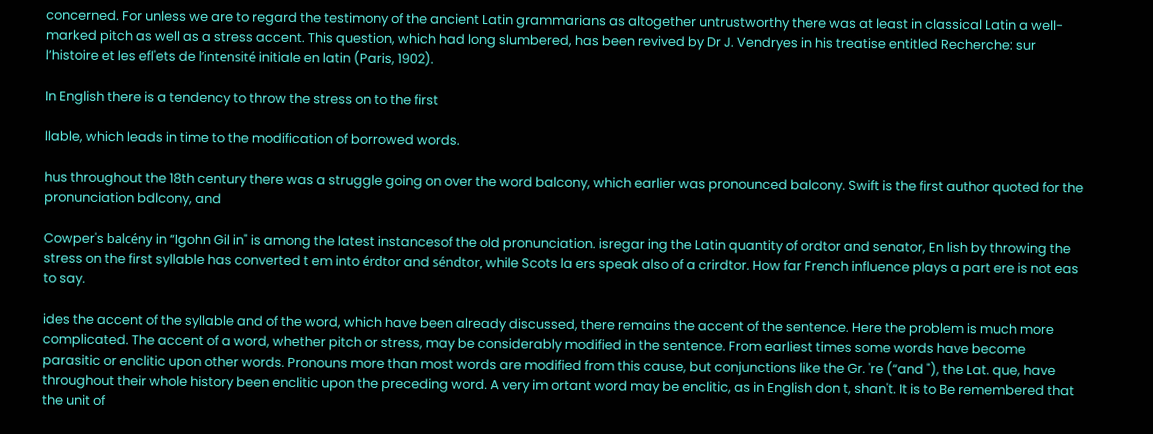concerned. For unless we are to regard the testimony of the ancient Latin grammarians as altogether untrustworthy there was at least in classical Latin a well-marked pitch as well as a stress accent. This question, which had long slumbered, has been revived by Dr J. Vendryes in his treatise entitled Recherche: sur l’histoire et les efl'ets de l’intensité initiale en latin (Paris, 1902).

In English there is a tendency to throw the stress on to the first

llable, which leads in time to the modification of borrowed words.

hus throughout the 18th century there was a struggle going on over the word balcony, which earlier was pronounced balcony. Swift is the first author quoted for the pronunciation bdlcony, and

Cowper's balcény in “Igohn Gil in" is among the latest instancesof the old pronunciation. isregar ing the Latin quantity of ordtor and senator, En lish by throwing the stress on the first syllable has converted t em into érdtor and séndtor, while Scots la ers speak also of a crirdtor. How far French influence plays a part ere is not eas to say.

ides the accent of the syllable and of the word, which have been already discussed, there remains the accent of the sentence. Here the problem is much more complicated. The accent of a word, whether pitch or stress, may be considerably modified in the sentence. From earliest times some words have become parasitic or enclitic upon other words. Pronouns more than most words are modified from this cause, but conjunctions like the Gr. 're (“and "), the Lat. que, have throughout their whole history been enclitic upon the preceding word. A very im ortant word may be enclitic, as in English don t, shan't. It is to Be remembered that the unit of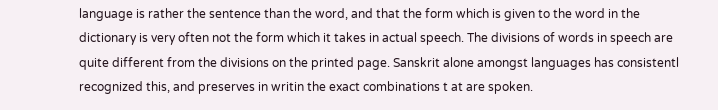language is rather the sentence than the word, and that the form which is given to the word in the dictionary is very often not the form which it takes in actual speech. The divisions of words in speech are quite different from the divisions on the printed page. Sanskrit alone amongst languages has consistentl recognized this, and preserves in writin the exact combinations t at are spoken.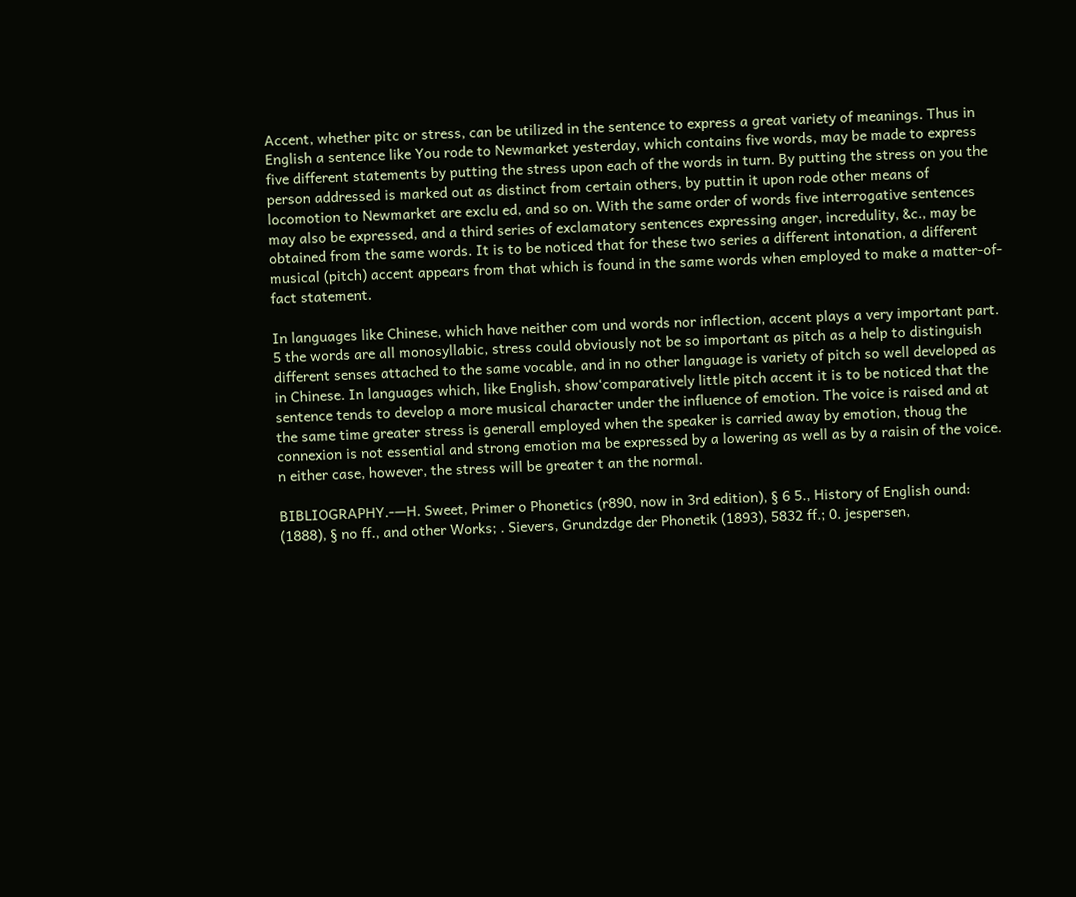Accent, whether pitc or stress, can be utilized in the sentence to express a great variety of meanings. Thus in English a sentence like You rode to Newmarket yesterday, which contains five words, may be made to express five different statements by putting the stress upon each of the words in turn. By putting the stress on you the person addressed is marked out as distinct from certain others, by puttin it upon rode other means of locomotion to Newmarket are exclu ed, and so on. With the same order of words five interrogative sentences may also be expressed, and a third series of exclamatory sentences expressing anger, incredulity, &c., may be obtained from the same words. It is to be noticed that for these two series a different intonation, a different musical (pitch) accent appears from that which is found in the same words when employed to make a matter-of-fact statement.

In languages like Chinese, which have neither com und words nor inflection, accent plays a very important part. 5 the words are all monosyllabic, stress could obviously not be so important as pitch as a help to distinguish different senses attached to the same vocable, and in no other language is variety of pitch so well developed as in Chinese. In languages which, like English, show‘comparatively little pitch accent it is to be noticed that the sentence tends to develop a more musical character under the influence of emotion. The voice is raised and at the same time greater stress is generall employed when the speaker is carried away by emotion, thoug the connexion is not essential and strong emotion ma be expressed by a lowering as well as by a raisin of the voice. n either case, however, the stress will be greater t an the normal.

BIBLIOGRAPHY.-—H. Sweet, Primer o Phonetics (r890, now in 3rd edition), § 6 5., History of English ound: (1888), § no ff., and other Works; . Sievers, Grundzdge der Phonetik (1893), 5832 ff.; 0. jespersen,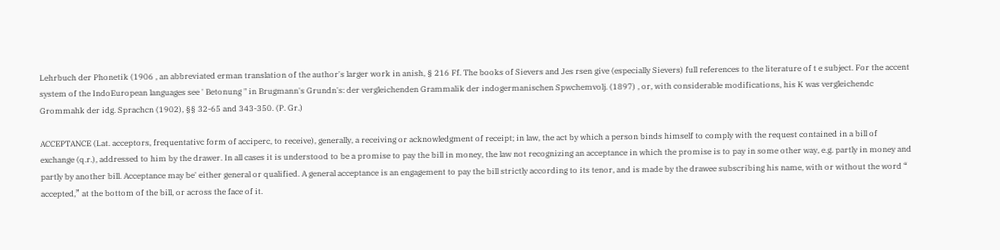Lehrbuch der Phonetik (1906 , an abbreviated erman translation of the author's larger work in anish, § 216 Ff. The books of Sievers and Jes rsen give (especially Sievers) full references to the literature of t e subject. For the accent system of the IndoEuropean languages see ' Betonung " in Brugmann's Grundn's: der vergleichenden Grammalik der indogermanischen Spwchemvolj. (1897) , or, with considerable modifications, his K was vergleichendc Grommahk der idg. Sprachcn (1902), §§ 32-65 and 343-350. (P. Gr.)

ACCEPTANCE (Lat. acceptors, frequentativc form of acciperc, to receive), generally, a receiving or acknowledgment of receipt; in law, the act by which a person binds himself to comply with the request contained in a bill of exchange (q.r.), addressed to him by the drawer. In all cases it is understood to be a promise to pay the bill in money, the law not recognizing an acceptance in which the promise is to pay in some other way, e.g. partly in money and partly by another bill. Acceptance may be' either general or qualified. A general acceptance is an engagement to pay the bill strictly according to its tenor, and is made by the drawee subscribing his name, with or without the word “ accepted,” at the bottom of the bill, or across the face of it.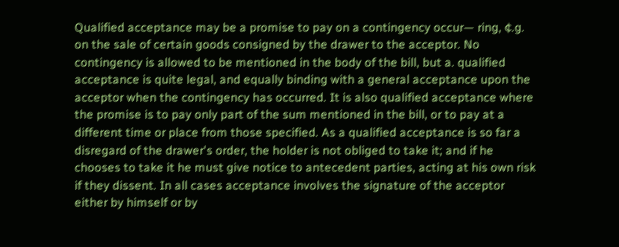Qualified acceptance may be a promise to pay on a contingency occur— ring, ¢.g. on the sale of certain goods consigned by the drawer to the acceptor. No contingency is allowed to be mentioned in the body of the bill, but a. qualified acceptance is quite legal, and equally binding with a general acceptance upon the acceptor when the contingency has occurred. It is also qualified acceptance where the promise is to pay only part of the sum mentioned in the bill, or to pay at a different time or place from those specified. As a qualified acceptance is so far a disregard of the drawer's order, the holder is not obliged to take it; and if he chooses to take it he must give notice to antecedent parties, acting at his own risk if they dissent. In all cases acceptance involves the signature of the acceptor either by himself or by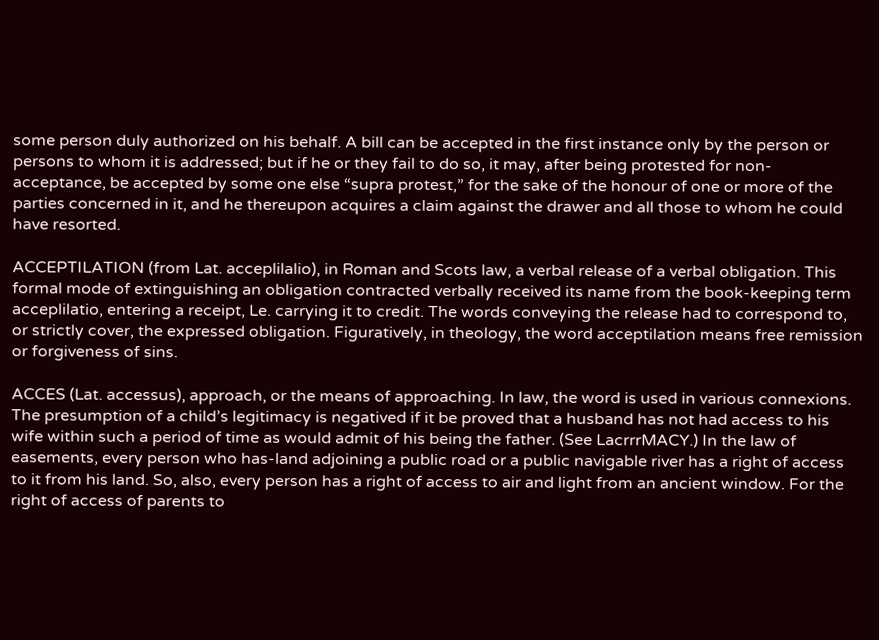some person duly authorized on his behalf. A bill can be accepted in the first instance only by the person or persons to whom it is addressed; but if he or they fail to do so, it may, after being protested for non-acceptance, be accepted by some one else “supra protest,” for the sake of the honour of one or more of the parties concerned in it, and he thereupon acquires a claim against the drawer and all those to whom he could have resorted.

ACCEPTILATION (from Lat. acceplilalio), in Roman and Scots law, a verbal release of a verbal obligation. This formal mode of extinguishing an obligation contracted verbally received its name from the book-keeping term acceplilatio, entering a receipt, Le. carrying it to credit. The words conveying the release had to correspond to, or strictly cover, the expressed obligation. Figuratively, in theology, the word acceptilation means free remission or forgiveness of sins.

ACCES (Lat. accessus), approach, or the means of approaching. In law, the word is used in various connexions. The presumption of a child’s legitimacy is negatived if it be proved that a husband has not had access to his wife within such a period of time as would admit of his being the father. (See LacrrrMACY.) In the law of easements, every person who has-land adjoining a public road or a public navigable river has a right of access to it from his land. So, also, every person has a right of access to air and light from an ancient window. For the right of access of parents to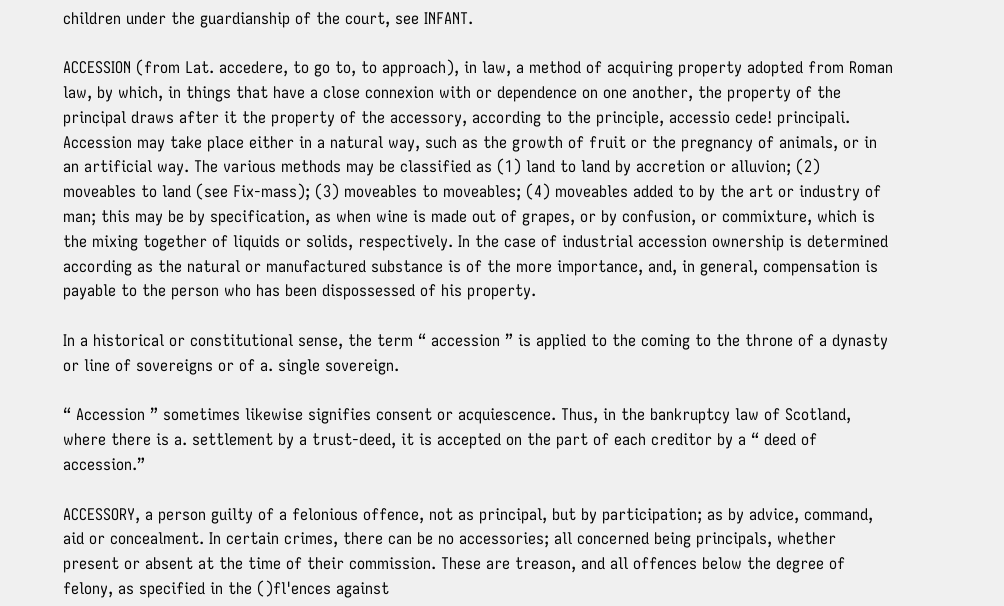children under the guardianship of the court, see INFANT.

ACCESSION (from Lat. accedere, to go to, to approach), in law, a method of acquiring property adopted from Roman law, by which, in things that have a close connexion with or dependence on one another, the property of the principal draws after it the property of the accessory, according to the principle, accessio cede! principali. Accession may take place either in a natural way, such as the growth of fruit or the pregnancy of animals, or in an artificial way. The various methods may be classified as (1) land to land by accretion or alluvion; (2) moveables to land (see Fix-mass); (3) moveables to moveables; (4) moveables added to by the art or industry of man; this may be by specification, as when wine is made out of grapes, or by confusion, or commixture, which is the mixing together of liquids or solids, respectively. In the case of industrial accession ownership is determined according as the natural or manufactured substance is of the more importance, and, in general, compensation is payable to the person who has been dispossessed of his property.

In a historical or constitutional sense, the term “ accession ” is applied to the coming to the throne of a dynasty or line of sovereigns or of a. single sovereign.

“ Accession ” sometimes likewise signifies consent or acquiescence. Thus, in the bankruptcy law of Scotland, where there is a. settlement by a trust-deed, it is accepted on the part of each creditor by a “ deed of accession.”

ACCESSORY, a person guilty of a felonious offence, not as principal, but by participation; as by advice, command, aid or concealment. In certain crimes, there can be no accessories; all concerned being principals, whether present or absent at the time of their commission. These are treason, and all offences below the degree of felony, as specified in the ()fl'ences against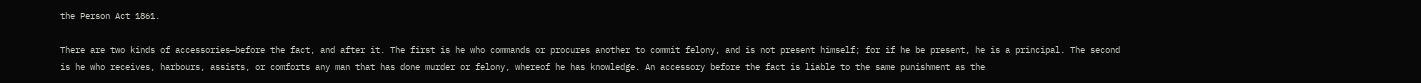the Person Act 1861.

There are two kinds of accessories—before the fact, and after it. The first is he who commands or procures another to commit felony, and is not present himself; for if he be present, he is a principal. The second is he who receives, harbours, assists, or comforts any man that has done murder or felony, whereof he has knowledge. An accessory before the fact is liable to the same punishment as the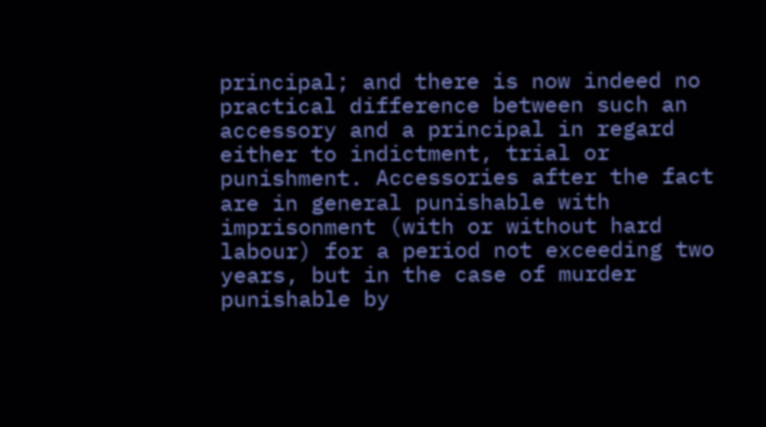principal; and there is now indeed no practical difference between such an accessory and a principal in regard either to indictment, trial or punishment. Accessories after the fact are in general punishable with imprisonment (with or without hard labour) for a period not exceeding two years, but in the case of murder punishable by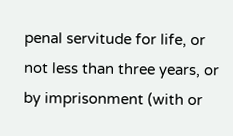penal servitude for life, or not less than three years, or by imprisonment (with or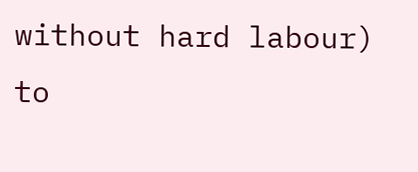without hard labour) to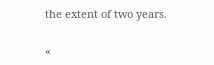the extent of two years.

«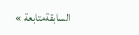السابقةمتابعة »